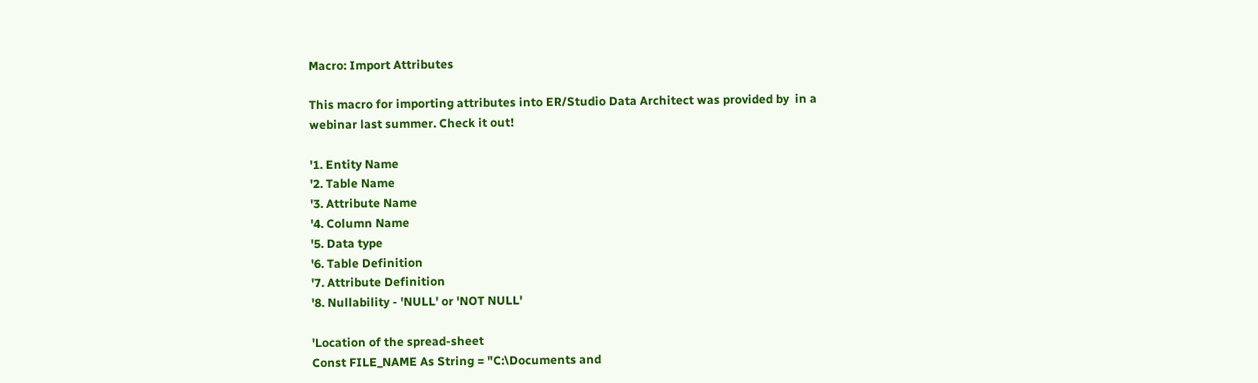Macro: Import Attributes

This macro for importing attributes into ER/Studio Data Architect was provided by  in a webinar last summer. Check it out!

'1. Entity Name
'2. Table Name
'3. Attribute Name
'4. Column Name
'5. Data type
'6. Table Definition
'7. Attribute Definition
'8. Nullability - 'NULL' or 'NOT NULL'

'Location of the spread-sheet
Const FILE_NAME As String = "C:\Documents and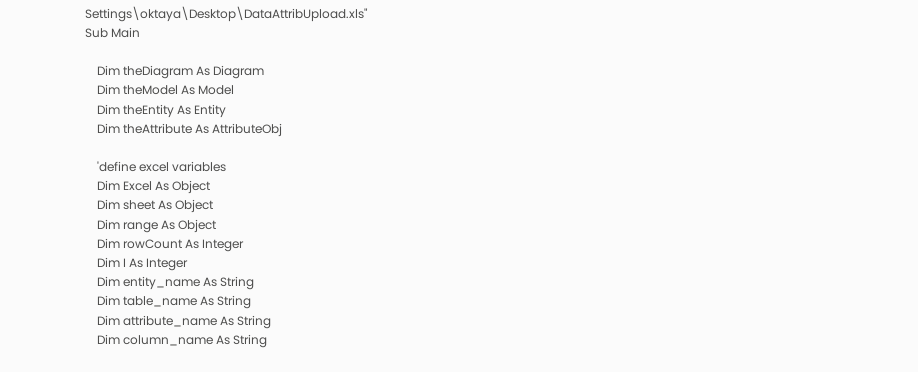Settings\oktaya\Desktop\DataAttribUpload.xls"
Sub Main

    Dim theDiagram As Diagram
    Dim theModel As Model
    Dim theEntity As Entity
    Dim theAttribute As AttributeObj

    'define excel variables
    Dim Excel As Object
    Dim sheet As Object
    Dim range As Object
    Dim rowCount As Integer
    Dim I As Integer
    Dim entity_name As String
    Dim table_name As String
    Dim attribute_name As String
    Dim column_name As String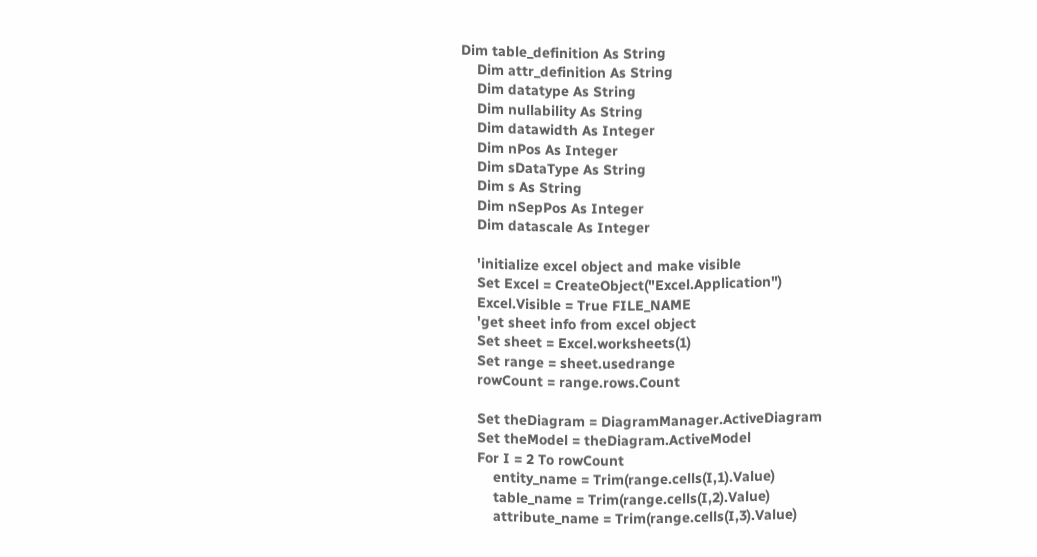Dim table_definition As String
    Dim attr_definition As String
    Dim datatype As String
    Dim nullability As String
    Dim datawidth As Integer
    Dim nPos As Integer
    Dim sDataType As String
    Dim s As String
    Dim nSepPos As Integer
    Dim datascale As Integer

    'initialize excel object and make visible
    Set Excel = CreateObject("Excel.Application")
    Excel.Visible = True FILE_NAME
    'get sheet info from excel object
    Set sheet = Excel.worksheets(1)
    Set range = sheet.usedrange
    rowCount = range.rows.Count

    Set theDiagram = DiagramManager.ActiveDiagram
    Set theModel = theDiagram.ActiveModel
    For I = 2 To rowCount
        entity_name = Trim(range.cells(I,1).Value)
        table_name = Trim(range.cells(I,2).Value)
        attribute_name = Trim(range.cells(I,3).Value)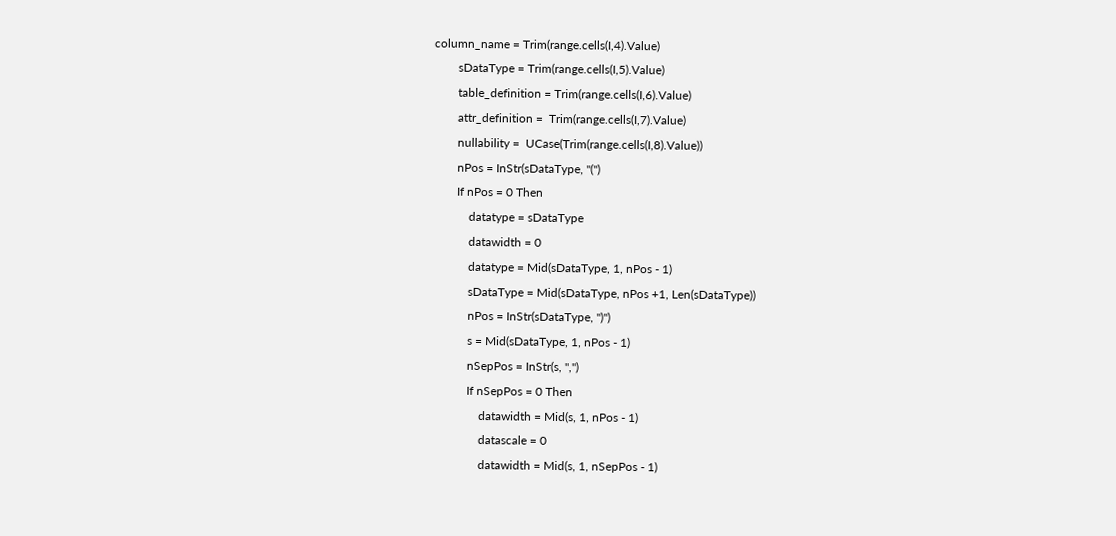column_name = Trim(range.cells(I,4).Value)
        sDataType = Trim(range.cells(I,5).Value)
        table_definition = Trim(range.cells(I,6).Value)
        attr_definition =  Trim(range.cells(I,7).Value)
        nullability =  UCase(Trim(range.cells(I,8).Value))
        nPos = InStr(sDataType, "(")
        If nPos = 0 Then
            datatype = sDataType
            datawidth = 0
            datatype = Mid(sDataType, 1, nPos - 1)
            sDataType = Mid(sDataType, nPos +1, Len(sDataType))
            nPos = InStr(sDataType, ")")
            s = Mid(sDataType, 1, nPos - 1)
            nSepPos = InStr(s, ",")
            If nSepPos = 0 Then
                datawidth = Mid(s, 1, nPos - 1)
                datascale = 0
                datawidth = Mid(s, 1, nSepPos - 1)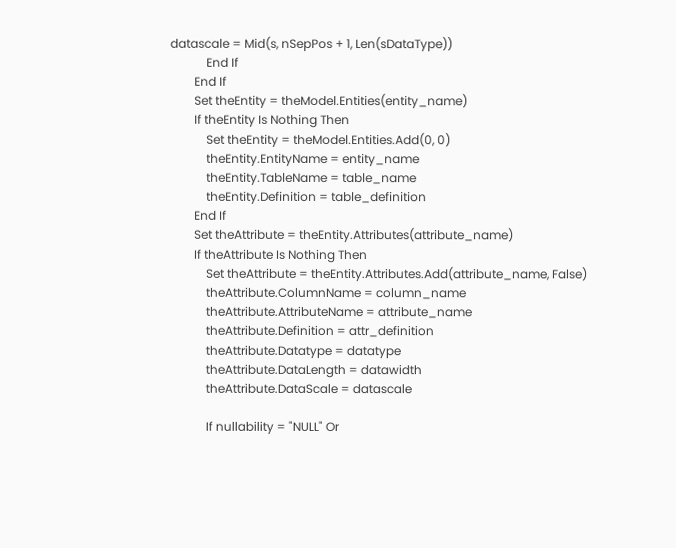datascale = Mid(s, nSepPos + 1, Len(sDataType))
            End If
        End If
        Set theEntity = theModel.Entities(entity_name)
        If theEntity Is Nothing Then
            Set theEntity = theModel.Entities.Add(0, 0)
            theEntity.EntityName = entity_name
            theEntity.TableName = table_name
            theEntity.Definition = table_definition
        End If
        Set theAttribute = theEntity.Attributes(attribute_name)
        If theAttribute Is Nothing Then
            Set theAttribute = theEntity.Attributes.Add(attribute_name, False)
            theAttribute.ColumnName = column_name
            theAttribute.AttributeName = attribute_name
            theAttribute.Definition = attr_definition
            theAttribute.Datatype = datatype
            theAttribute.DataLength = datawidth
            theAttribute.DataScale = datascale

            If nullability = "NULL" Or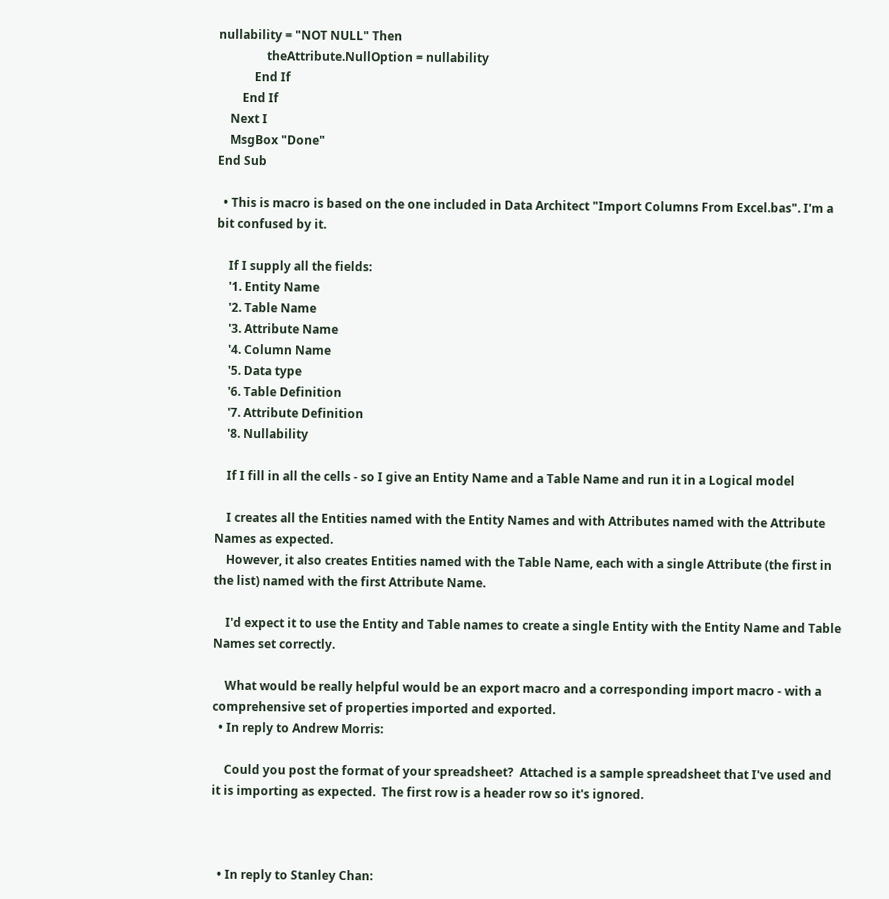nullability = "NOT NULL" Then
                theAttribute.NullOption = nullability
            End If
        End If
    Next I
    MsgBox "Done"
End Sub

  • This is macro is based on the one included in Data Architect "Import Columns From Excel.bas". I'm a bit confused by it.

    If I supply all the fields:
    '1. Entity Name
    '2. Table Name
    '3. Attribute Name
    '4. Column Name
    '5. Data type
    '6. Table Definition
    '7. Attribute Definition
    '8. Nullability

    If I fill in all the cells - so I give an Entity Name and a Table Name and run it in a Logical model

    I creates all the Entities named with the Entity Names and with Attributes named with the Attribute Names as expected.
    However, it also creates Entities named with the Table Name, each with a single Attribute (the first in the list) named with the first Attribute Name.

    I'd expect it to use the Entity and Table names to create a single Entity with the Entity Name and Table Names set correctly.

    What would be really helpful would be an export macro and a corresponding import macro - with a comprehensive set of properties imported and exported.
  • In reply to Andrew Morris:

    Could you post the format of your spreadsheet?  Attached is a sample spreadsheet that I've used and it is importing as expected.  The first row is a header row so it's ignored.



  • In reply to Stanley Chan: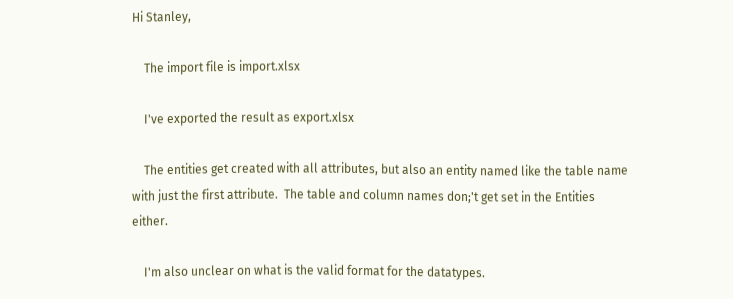Hi Stanley,

    The import file is import.xlsx

    I've exported the result as export.xlsx

    The entities get created with all attributes, but also an entity named like the table name with just the first attribute.  The table and column names don;'t get set in the Entities either.

    I'm also unclear on what is the valid format for the datatypes.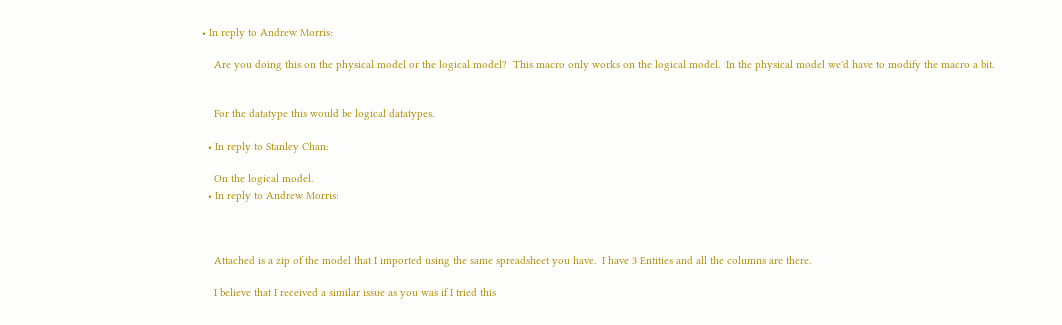• In reply to Andrew Morris:

    Are you doing this on the physical model or the logical model?  This macro only works on the logical model.  In the physical model we'd have to modify the macro a bit.


    For the datatype this would be logical datatypes.

  • In reply to Stanley Chan:

    On the logical model.
  • In reply to Andrew Morris:



    Attached is a zip of the model that I imported using the same spreadsheet you have.  I have 3 Entities and all the columns are there.

    I believe that I received a similar issue as you was if I tried this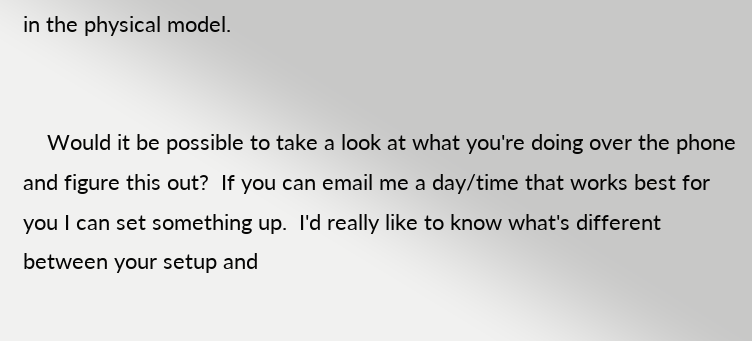in the physical model.


    Would it be possible to take a look at what you're doing over the phone and figure this out?  If you can email me a day/time that works best for you I can set something up.  I'd really like to know what's different between your setup and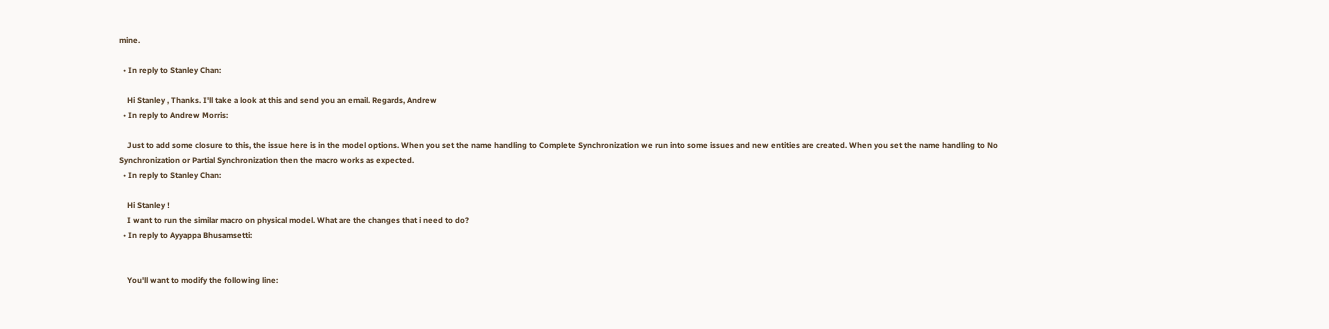mine.

  • In reply to Stanley Chan:

    Hi Stanley , Thanks. I'll take a look at this and send you an email. Regards, Andrew
  • In reply to Andrew Morris:

    Just to add some closure to this, the issue here is in the model options. When you set the name handling to Complete Synchronization we run into some issues and new entities are created. When you set the name handling to No Synchronization or Partial Synchronization then the macro works as expected.
  • In reply to Stanley Chan:

    Hi Stanley !
    I want to run the similar macro on physical model. What are the changes that i need to do?
  • In reply to Ayyappa Bhusamsetti:


    You'll want to modify the following line: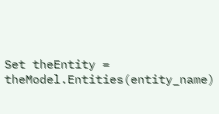Set theEntity = theModel.Entities(entity_name)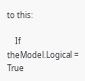to this:

    If theModel.Logical = True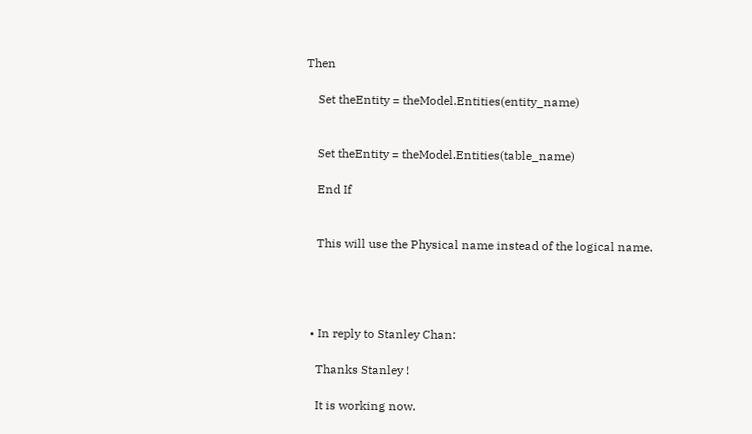Then

    Set theEntity = theModel.Entities(entity_name)


    Set theEntity = theModel.Entities(table_name)

    End If


    This will use the Physical name instead of the logical name.




  • In reply to Stanley Chan:

    Thanks Stanley !

    It is working now.